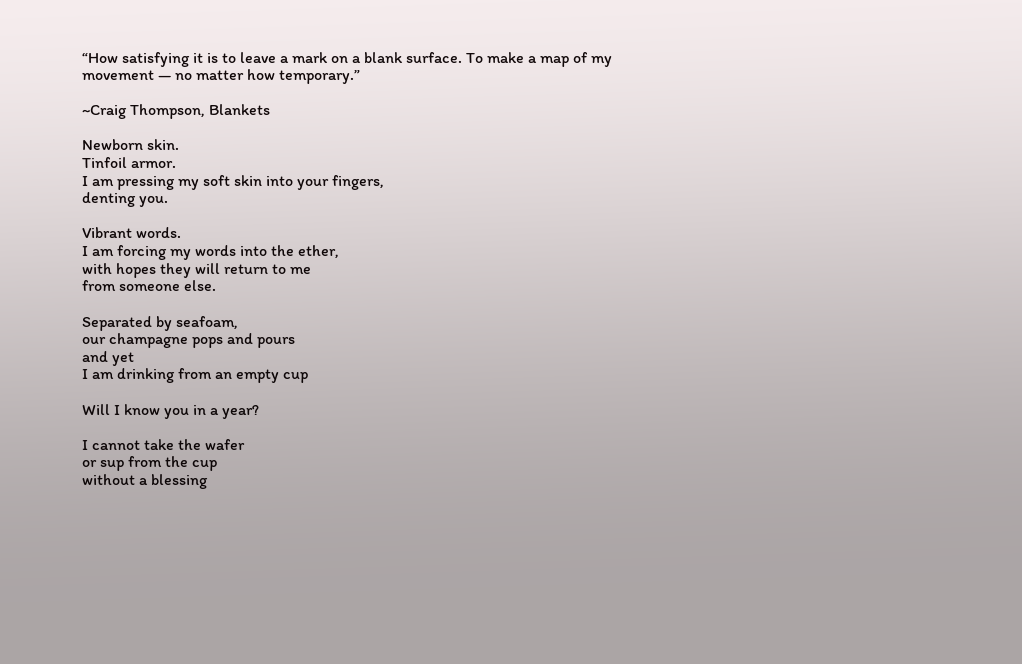“How satisfying it is to leave a mark on a blank surface. To make a map of my movement — no matter how temporary.”

~Craig Thompson, Blankets

Newborn skin.
Tinfoil armor.
I am pressing my soft skin into your fingers,
denting you.

Vibrant words.
I am forcing my words into the ether,
with hopes they will return to me
from someone else.

Separated by seafoam,
our champagne pops and pours
and yet
I am drinking from an empty cup

Will I know you in a year?

I cannot take the wafer
or sup from the cup
without a blessing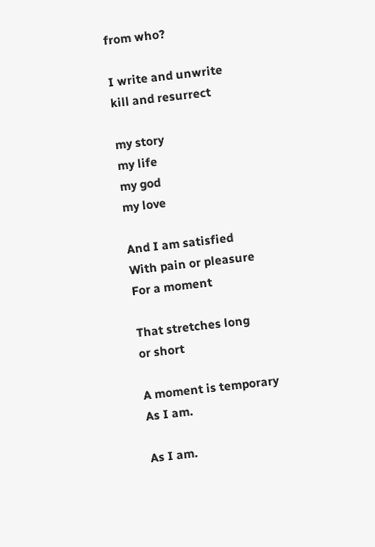from who?

I write and unwrite
kill and resurrect

my story
my life
my god
my love

And I am satisfied
With pain or pleasure
For a moment

That stretches long
or short

A moment is temporary
As I am.

As I am.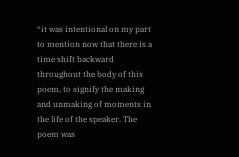*it was intentional on my part to mention now that there is a time shift backward throughout the body of this poem, to signify the making and unmaking of moments in the life of the speaker. The poem was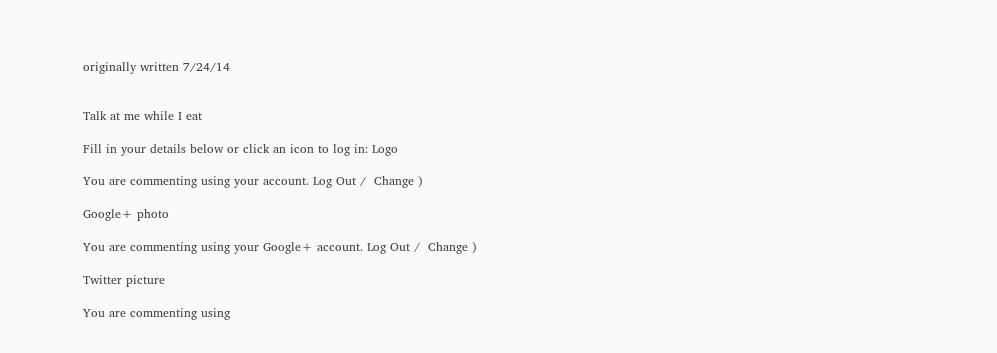originally written 7/24/14


Talk at me while I eat

Fill in your details below or click an icon to log in: Logo

You are commenting using your account. Log Out /  Change )

Google+ photo

You are commenting using your Google+ account. Log Out /  Change )

Twitter picture

You are commenting using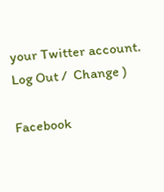your Twitter account. Log Out /  Change )

Facebook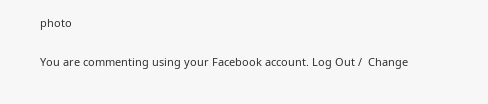photo

You are commenting using your Facebook account. Log Out /  Change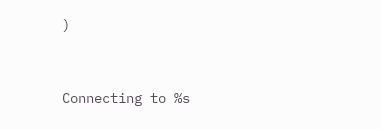)


Connecting to %s